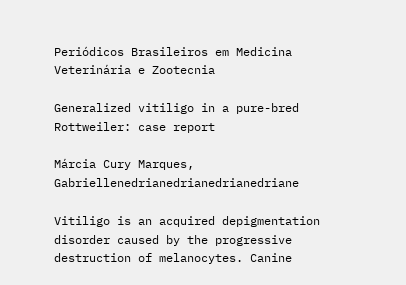Periódicos Brasileiros em Medicina Veterinária e Zootecnia

Generalized vitiligo in a pure-bred Rottweiler: case report

Márcia Cury Marques, Gabriellenedrianedrianedrianedriane

Vitiligo is an acquired depigmentation disorder caused by the progressive destruction of melanocytes. Canine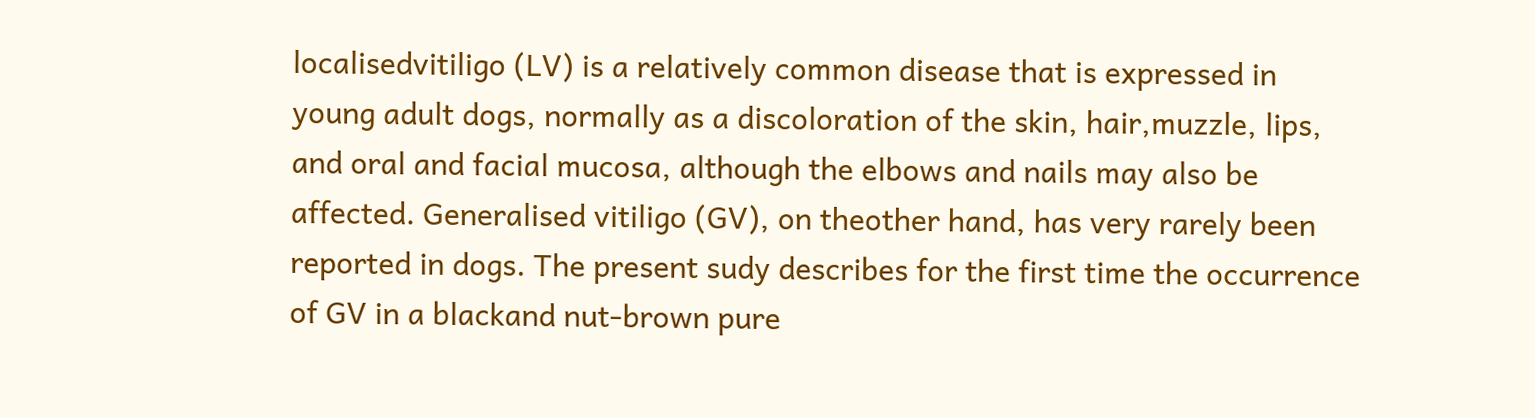localisedvitiligo (LV) is a relatively common disease that is expressed in young adult dogs, normally as a discoloration of the skin, hair,muzzle, lips, and oral and facial mucosa, although the elbows and nails may also be affected. Generalised vitiligo (GV), on theother hand, has very rarely been reported in dogs. The present sudy describes for the first time the occurrence of GV in a blackand nut-brown pure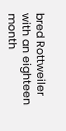bred Rottweiler with an eighteen month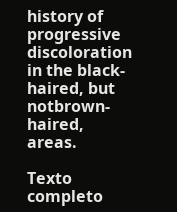history of progressive discoloration in the black-haired, but notbrown-haired, areas.

Texto completo